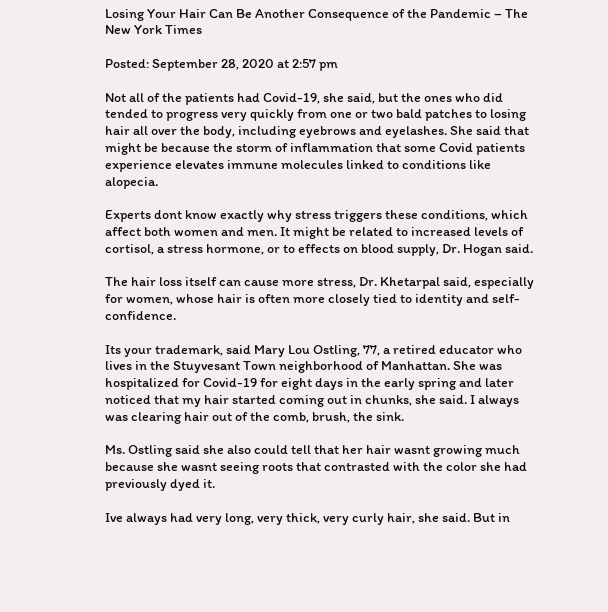Losing Your Hair Can Be Another Consequence of the Pandemic – The New York Times

Posted: September 28, 2020 at 2:57 pm

Not all of the patients had Covid-19, she said, but the ones who did tended to progress very quickly from one or two bald patches to losing hair all over the body, including eyebrows and eyelashes. She said that might be because the storm of inflammation that some Covid patients experience elevates immune molecules linked to conditions like alopecia.

Experts dont know exactly why stress triggers these conditions, which affect both women and men. It might be related to increased levels of cortisol, a stress hormone, or to effects on blood supply, Dr. Hogan said.

The hair loss itself can cause more stress, Dr. Khetarpal said, especially for women, whose hair is often more closely tied to identity and self-confidence.

Its your trademark, said Mary Lou Ostling, 77, a retired educator who lives in the Stuyvesant Town neighborhood of Manhattan. She was hospitalized for Covid-19 for eight days in the early spring and later noticed that my hair started coming out in chunks, she said. I always was clearing hair out of the comb, brush, the sink.

Ms. Ostling said she also could tell that her hair wasnt growing much because she wasnt seeing roots that contrasted with the color she had previously dyed it.

Ive always had very long, very thick, very curly hair, she said. But in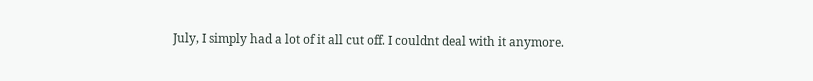July, I simply had a lot of it all cut off. I couldnt deal with it anymore.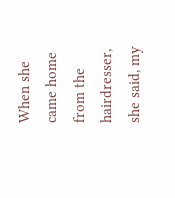When she came home from the hairdresser, she said, my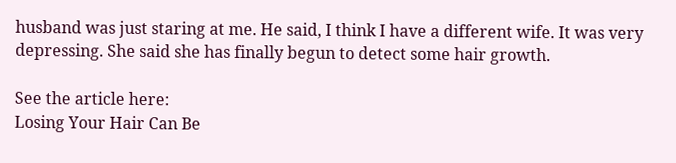husband was just staring at me. He said, I think I have a different wife. It was very depressing. She said she has finally begun to detect some hair growth.

See the article here:
Losing Your Hair Can Be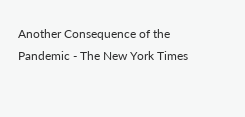Another Consequence of the Pandemic - The New York Times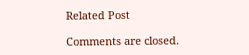Related Post

Comments are closed.